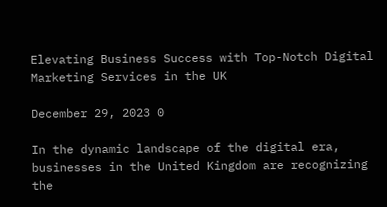Elevating Business Success with Top-Notch Digital Marketing Services in the UK

December 29, 2023 0

In the dynamic landscape of the digital era, businesses in the United Kingdom are recognizing the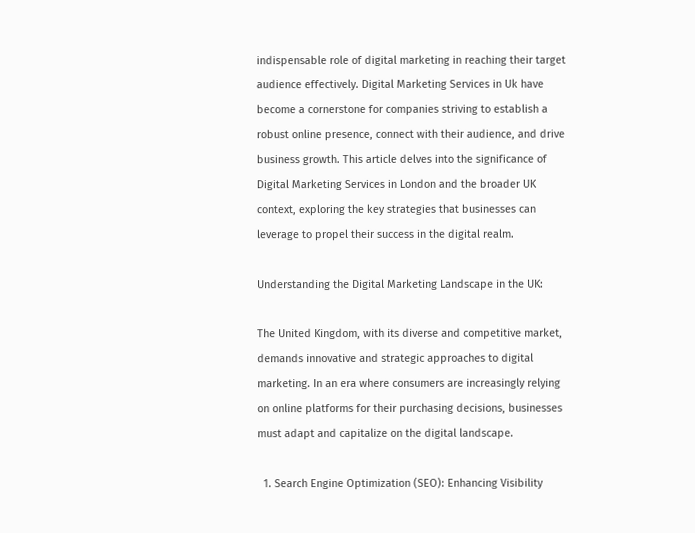indispensable role of digital marketing in reaching their target audience effectively. Digital Marketing Services in Uk have become a cornerstone for companies striving to establish a robust online presence, connect with their audience, and drive business growth. This article delves into the significance of Digital Marketing Services in London and the broader UK context, exploring the key strategies that businesses can leverage to propel their success in the digital realm.

Understanding the Digital Marketing Landscape in the UK:

The United Kingdom, with its diverse and competitive market, demands innovative and strategic approaches to digital marketing. In an era where consumers are increasingly relying on online platforms for their purchasing decisions, businesses must adapt and capitalize on the digital landscape.

  1. Search Engine Optimization (SEO): Enhancing Visibility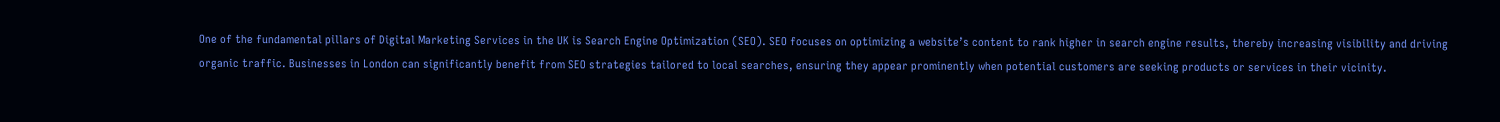One of the fundamental pillars of Digital Marketing Services in the UK is Search Engine Optimization (SEO). SEO focuses on optimizing a website’s content to rank higher in search engine results, thereby increasing visibility and driving organic traffic. Businesses in London can significantly benefit from SEO strategies tailored to local searches, ensuring they appear prominently when potential customers are seeking products or services in their vicinity.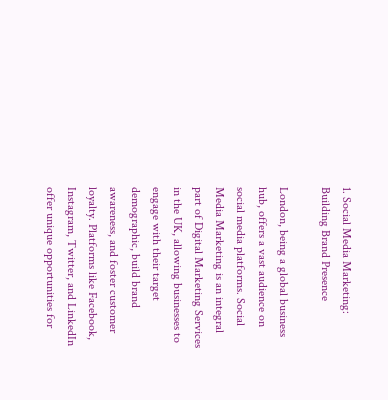1. Social Media Marketing: Building Brand Presence

London, being a global business hub, offers a vast audience on social media platforms. Social Media Marketing is an integral part of Digital Marketing Services in the UK, allowing businesses to engage with their target demographic, build brand awareness, and foster customer loyalty. Platforms like Facebook, Instagram, Twitter, and LinkedIn offer unique opportunities for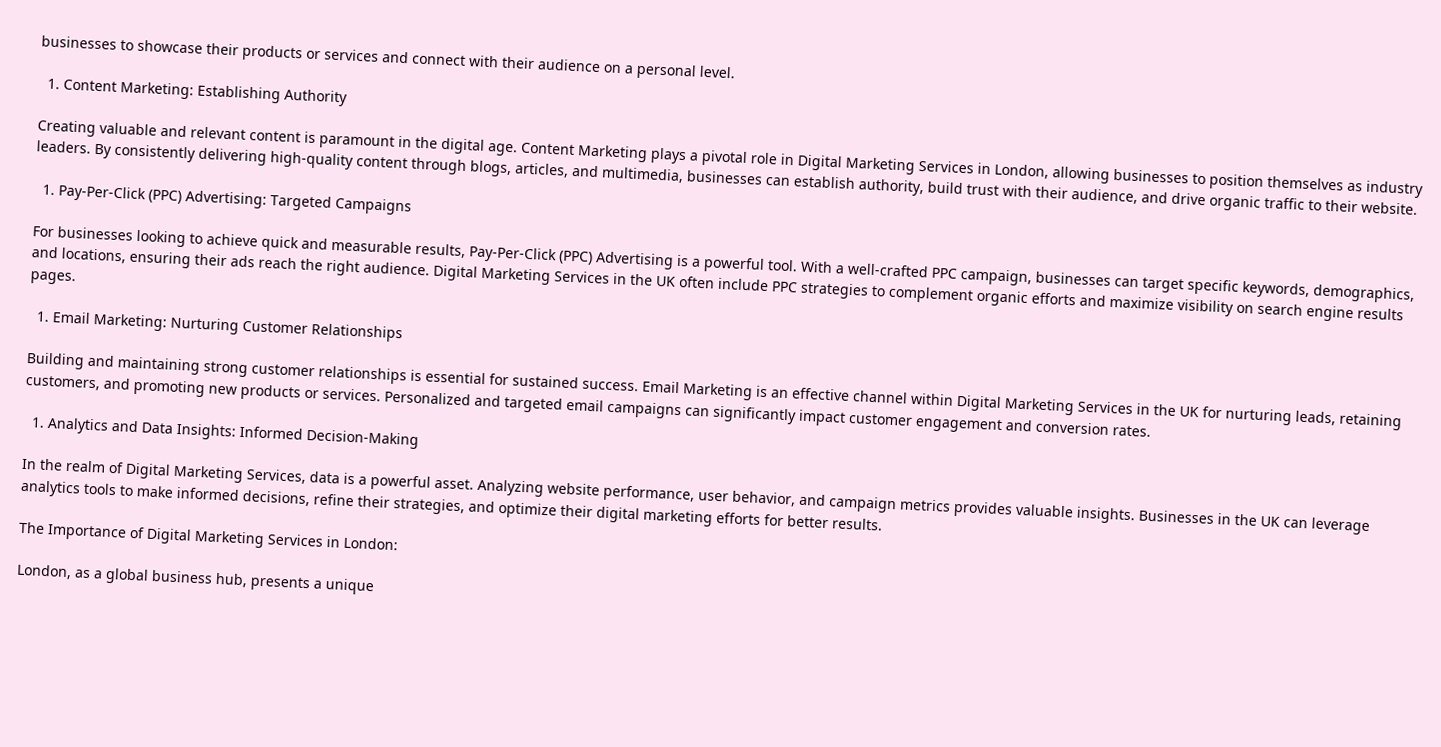businesses to showcase their products or services and connect with their audience on a personal level.

  1. Content Marketing: Establishing Authority

Creating valuable and relevant content is paramount in the digital age. Content Marketing plays a pivotal role in Digital Marketing Services in London, allowing businesses to position themselves as industry leaders. By consistently delivering high-quality content through blogs, articles, and multimedia, businesses can establish authority, build trust with their audience, and drive organic traffic to their website.

  1. Pay-Per-Click (PPC) Advertising: Targeted Campaigns

For businesses looking to achieve quick and measurable results, Pay-Per-Click (PPC) Advertising is a powerful tool. With a well-crafted PPC campaign, businesses can target specific keywords, demographics, and locations, ensuring their ads reach the right audience. Digital Marketing Services in the UK often include PPC strategies to complement organic efforts and maximize visibility on search engine results pages.

  1. Email Marketing: Nurturing Customer Relationships

Building and maintaining strong customer relationships is essential for sustained success. Email Marketing is an effective channel within Digital Marketing Services in the UK for nurturing leads, retaining customers, and promoting new products or services. Personalized and targeted email campaigns can significantly impact customer engagement and conversion rates.

  1. Analytics and Data Insights: Informed Decision-Making

In the realm of Digital Marketing Services, data is a powerful asset. Analyzing website performance, user behavior, and campaign metrics provides valuable insights. Businesses in the UK can leverage analytics tools to make informed decisions, refine their strategies, and optimize their digital marketing efforts for better results.

The Importance of Digital Marketing Services in London:

London, as a global business hub, presents a unique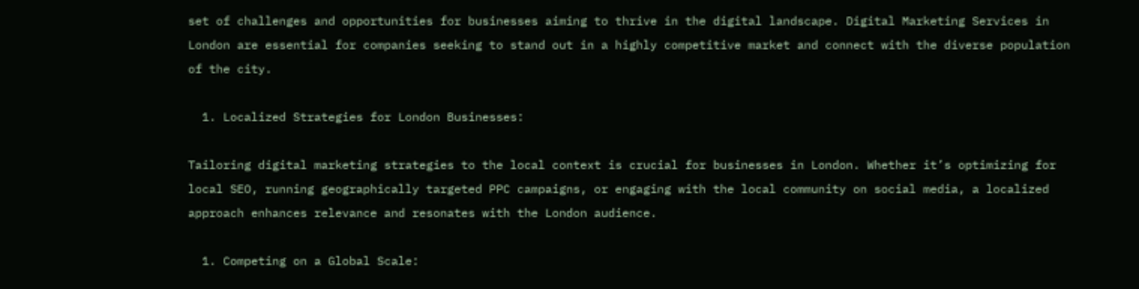set of challenges and opportunities for businesses aiming to thrive in the digital landscape. Digital Marketing Services in London are essential for companies seeking to stand out in a highly competitive market and connect with the diverse population of the city.

  1. Localized Strategies for London Businesses:

Tailoring digital marketing strategies to the local context is crucial for businesses in London. Whether it’s optimizing for local SEO, running geographically targeted PPC campaigns, or engaging with the local community on social media, a localized approach enhances relevance and resonates with the London audience.

  1. Competing on a Global Scale: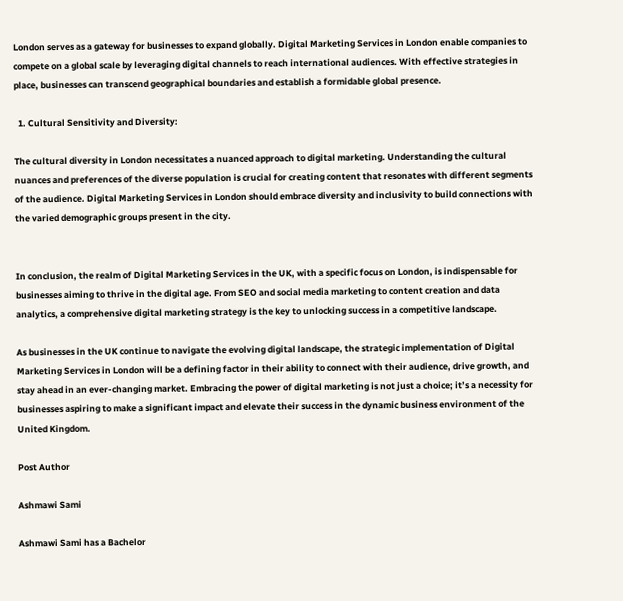London serves as a gateway for businesses to expand globally. Digital Marketing Services in London enable companies to compete on a global scale by leveraging digital channels to reach international audiences. With effective strategies in place, businesses can transcend geographical boundaries and establish a formidable global presence.

  1. Cultural Sensitivity and Diversity:

The cultural diversity in London necessitates a nuanced approach to digital marketing. Understanding the cultural nuances and preferences of the diverse population is crucial for creating content that resonates with different segments of the audience. Digital Marketing Services in London should embrace diversity and inclusivity to build connections with the varied demographic groups present in the city.


In conclusion, the realm of Digital Marketing Services in the UK, with a specific focus on London, is indispensable for businesses aiming to thrive in the digital age. From SEO and social media marketing to content creation and data analytics, a comprehensive digital marketing strategy is the key to unlocking success in a competitive landscape.

As businesses in the UK continue to navigate the evolving digital landscape, the strategic implementation of Digital Marketing Services in London will be a defining factor in their ability to connect with their audience, drive growth, and stay ahead in an ever-changing market. Embracing the power of digital marketing is not just a choice; it’s a necessity for businesses aspiring to make a significant impact and elevate their success in the dynamic business environment of the United Kingdom.

Post Author

Ashmawi Sami

Ashmawi Sami has a Bachelor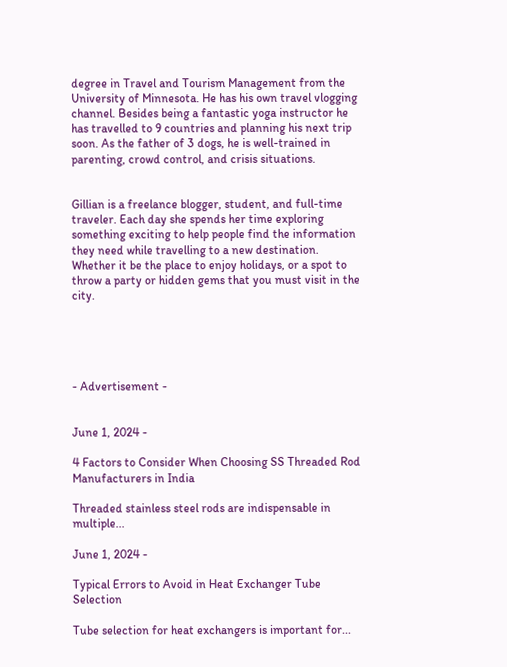degree in Travel and Tourism Management from the University of Minnesota. He has his own travel vlogging channel. Besides being a fantastic yoga instructor he has travelled to 9 countries and planning his next trip soon. As the father of 3 dogs, he is well-trained in parenting, crowd control, and crisis situations.


Gillian is a freelance blogger, student, and full-time traveler. Each day she spends her time exploring something exciting to help people find the information they need while travelling to a new destination. Whether it be the place to enjoy holidays, or a spot to throw a party or hidden gems that you must visit in the city.





- Advertisement -


June 1, 2024 -

4 Factors to Consider When Choosing SS Threaded Rod Manufacturers in India

Threaded stainless steel rods are indispensable in multiple...

June 1, 2024 -

Typical Errors to Avoid in Heat Exchanger Tube Selection

Tube selection for heat exchangers is important for...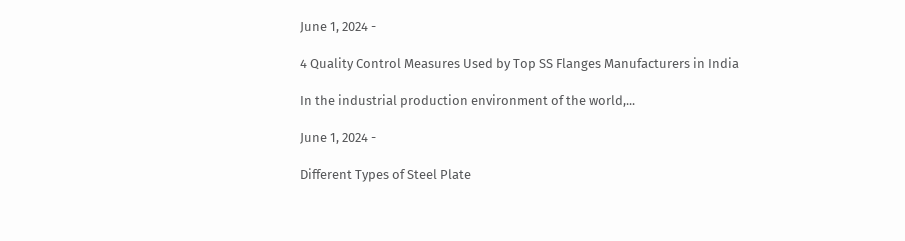June 1, 2024 -

4 Quality Control Measures Used by Top SS Flanges Manufacturers in India

In the industrial production environment of the world,...

June 1, 2024 -

Different Types of Steel Plate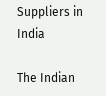Suppliers in India

The Indian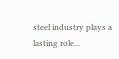steel industry plays a lasting role...